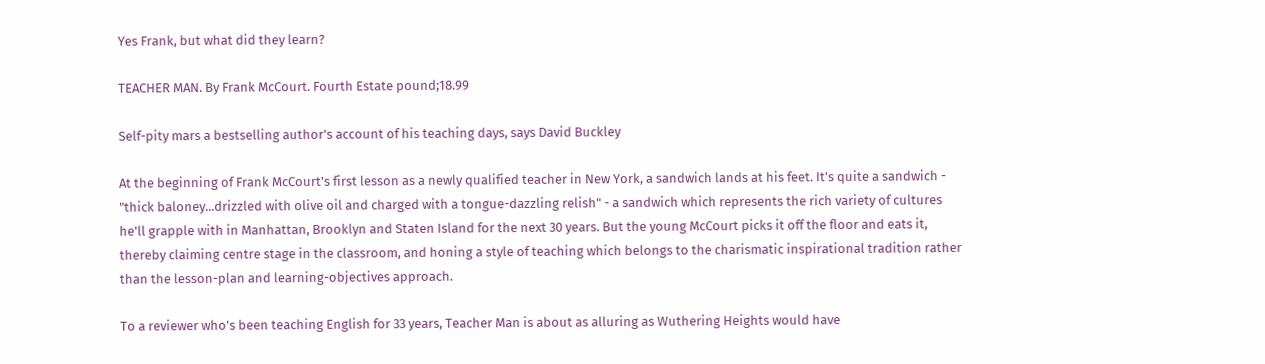Yes Frank, but what did they learn?

TEACHER MAN. By Frank McCourt. Fourth Estate pound;18.99

Self-pity mars a bestselling author's account of his teaching days, says David Buckley

At the beginning of Frank McCourt's first lesson as a newly qualified teacher in New York, a sandwich lands at his feet. It's quite a sandwich - "thick baloney...drizzled with olive oil and charged with a tongue-dazzling relish" - a sandwich which represents the rich variety of cultures he'll grapple with in Manhattan, Brooklyn and Staten Island for the next 30 years. But the young McCourt picks it off the floor and eats it, thereby claiming centre stage in the classroom, and honing a style of teaching which belongs to the charismatic inspirational tradition rather than the lesson-plan and learning-objectives approach.

To a reviewer who's been teaching English for 33 years, Teacher Man is about as alluring as Wuthering Heights would have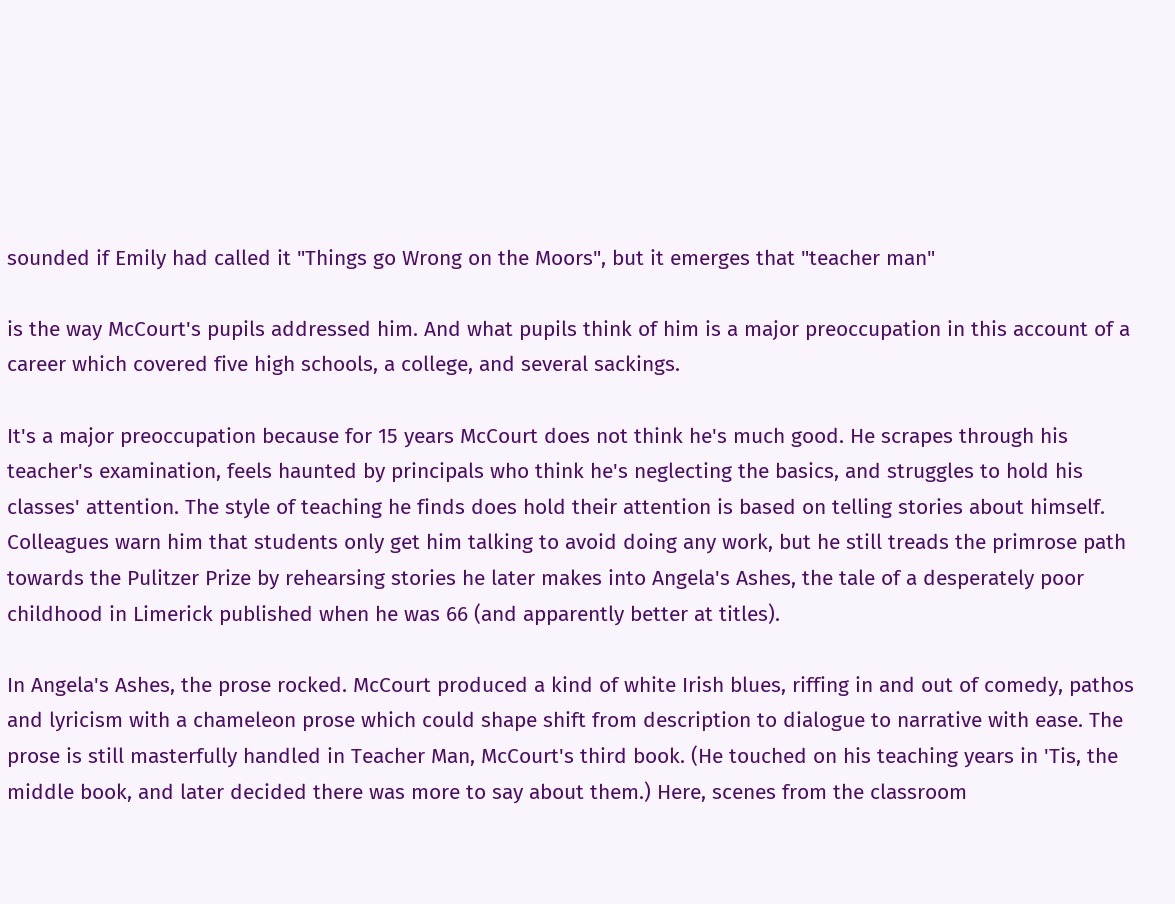sounded if Emily had called it "Things go Wrong on the Moors", but it emerges that "teacher man"

is the way McCourt's pupils addressed him. And what pupils think of him is a major preoccupation in this account of a career which covered five high schools, a college, and several sackings.

It's a major preoccupation because for 15 years McCourt does not think he's much good. He scrapes through his teacher's examination, feels haunted by principals who think he's neglecting the basics, and struggles to hold his classes' attention. The style of teaching he finds does hold their attention is based on telling stories about himself. Colleagues warn him that students only get him talking to avoid doing any work, but he still treads the primrose path towards the Pulitzer Prize by rehearsing stories he later makes into Angela's Ashes, the tale of a desperately poor childhood in Limerick published when he was 66 (and apparently better at titles).

In Angela's Ashes, the prose rocked. McCourt produced a kind of white Irish blues, riffing in and out of comedy, pathos and lyricism with a chameleon prose which could shape shift from description to dialogue to narrative with ease. The prose is still masterfully handled in Teacher Man, McCourt's third book. (He touched on his teaching years in 'Tis, the middle book, and later decided there was more to say about them.) Here, scenes from the classroom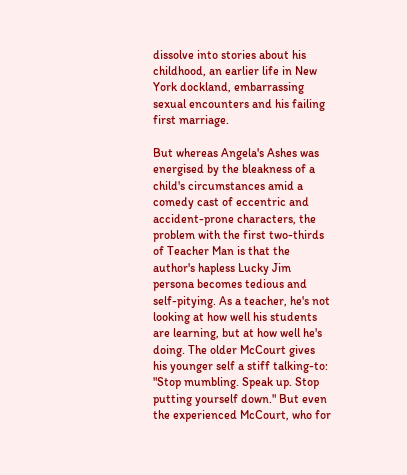dissolve into stories about his childhood, an earlier life in New York dockland, embarrassing sexual encounters and his failing first marriage.

But whereas Angela's Ashes was energised by the bleakness of a child's circumstances amid a comedy cast of eccentric and accident-prone characters, the problem with the first two-thirds of Teacher Man is that the author's hapless Lucky Jim persona becomes tedious and self-pitying. As a teacher, he's not looking at how well his students are learning, but at how well he's doing. The older McCourt gives his younger self a stiff talking-to: "Stop mumbling. Speak up. Stop putting yourself down." But even the experienced McCourt, who for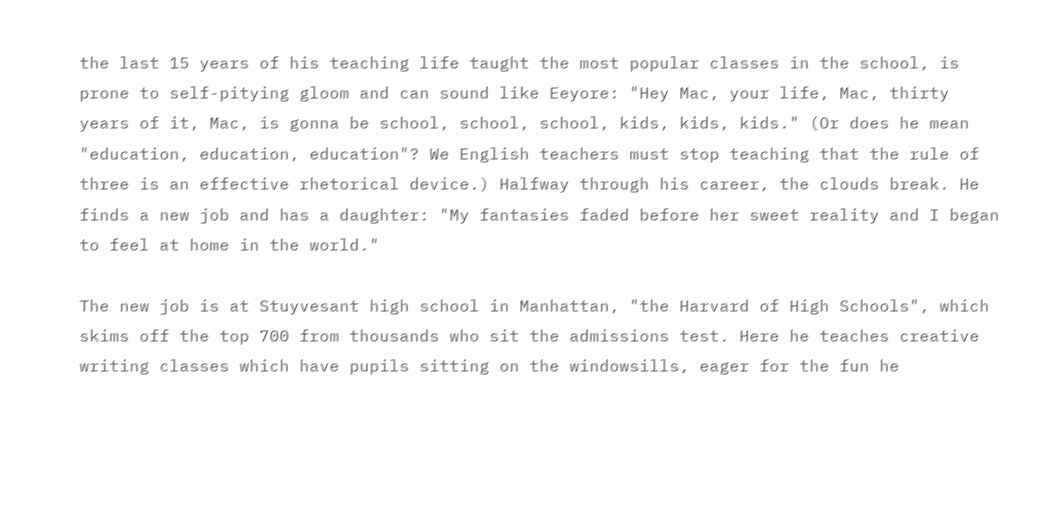the last 15 years of his teaching life taught the most popular classes in the school, is prone to self-pitying gloom and can sound like Eeyore: "Hey Mac, your life, Mac, thirty years of it, Mac, is gonna be school, school, school, kids, kids, kids." (Or does he mean "education, education, education"? We English teachers must stop teaching that the rule of three is an effective rhetorical device.) Halfway through his career, the clouds break. He finds a new job and has a daughter: "My fantasies faded before her sweet reality and I began to feel at home in the world."

The new job is at Stuyvesant high school in Manhattan, "the Harvard of High Schools", which skims off the top 700 from thousands who sit the admissions test. Here he teaches creative writing classes which have pupils sitting on the windowsills, eager for the fun he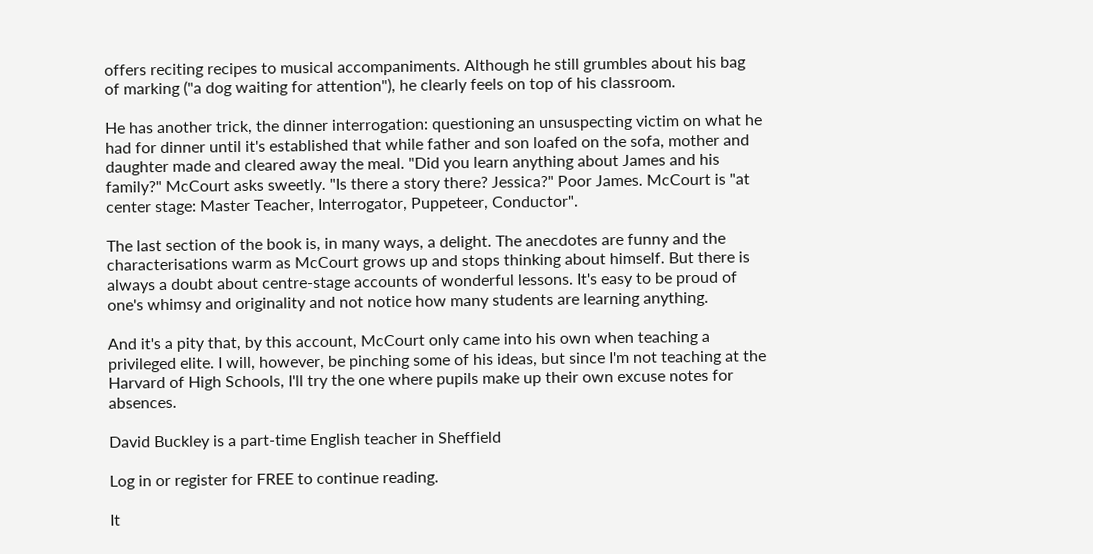offers reciting recipes to musical accompaniments. Although he still grumbles about his bag of marking ("a dog waiting for attention"), he clearly feels on top of his classroom.

He has another trick, the dinner interrogation: questioning an unsuspecting victim on what he had for dinner until it's established that while father and son loafed on the sofa, mother and daughter made and cleared away the meal. "Did you learn anything about James and his family?" McCourt asks sweetly. "Is there a story there? Jessica?" Poor James. McCourt is "at center stage: Master Teacher, Interrogator, Puppeteer, Conductor".

The last section of the book is, in many ways, a delight. The anecdotes are funny and the characterisations warm as McCourt grows up and stops thinking about himself. But there is always a doubt about centre-stage accounts of wonderful lessons. It's easy to be proud of one's whimsy and originality and not notice how many students are learning anything.

And it's a pity that, by this account, McCourt only came into his own when teaching a privileged elite. I will, however, be pinching some of his ideas, but since I'm not teaching at the Harvard of High Schools, I'll try the one where pupils make up their own excuse notes for absences.

David Buckley is a part-time English teacher in Sheffield

Log in or register for FREE to continue reading.

It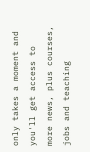only takes a moment and you'll get access to more news, plus courses, jobs and teaching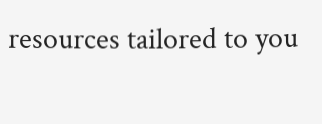resources tailored to you